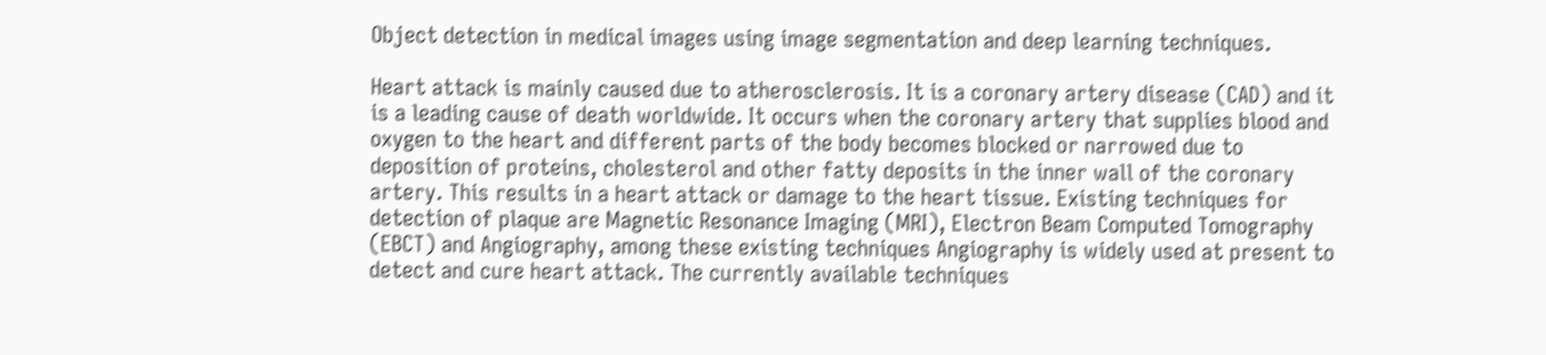Object detection in medical images using image segmentation and deep learning techniques.

Heart attack is mainly caused due to atherosclerosis. It is a coronary artery disease (CAD) and it is a leading cause of death worldwide. It occurs when the coronary artery that supplies blood and oxygen to the heart and different parts of the body becomes blocked or narrowed due to deposition of proteins, cholesterol and other fatty deposits in the inner wall of the coronary artery. This results in a heart attack or damage to the heart tissue. Existing techniques for detection of plaque are Magnetic Resonance Imaging (MRI), Electron Beam Computed Tomography (EBCT) and Angiography, among these existing techniques Angiography is widely used at present to detect and cure heart attack. The currently available techniques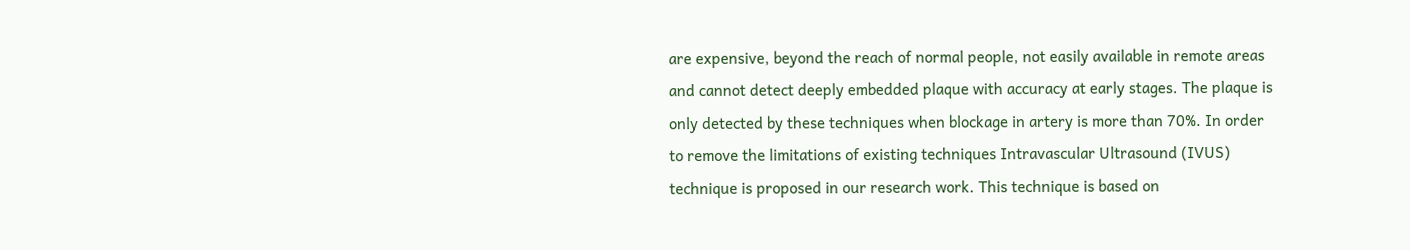are expensive, beyond the reach of normal people, not easily available in remote areas and cannot detect deeply embedded plaque with accuracy at early stages. The plaque is only detected by these techniques when blockage in artery is more than 70%. In order to remove the limitations of existing techniques Intravascular Ultrasound (IVUS) technique is proposed in our research work. This technique is based on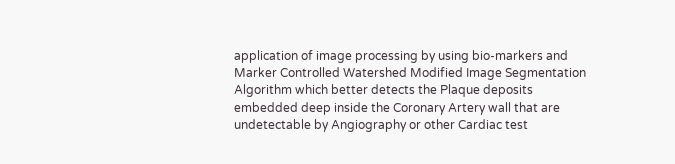application of image processing by using bio-markers and Marker Controlled Watershed Modified Image Segmentation Algorithm which better detects the Plaque deposits embedded deep inside the Coronary Artery wall that are undetectable by Angiography or other Cardiac test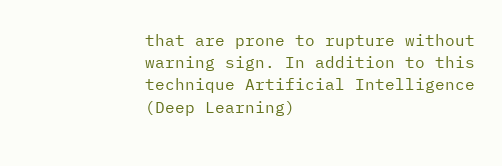that are prone to rupture without warning sign. In addition to this technique Artificial Intelligence (Deep Learning)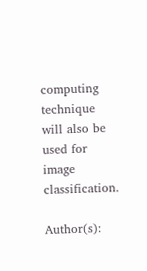computing technique will also be used for image classification.

Author(s):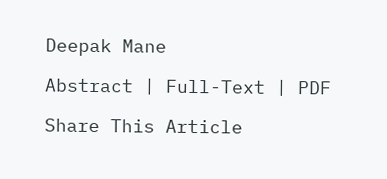Deepak Mane

Abstract | Full-Text | PDF

Share This Article